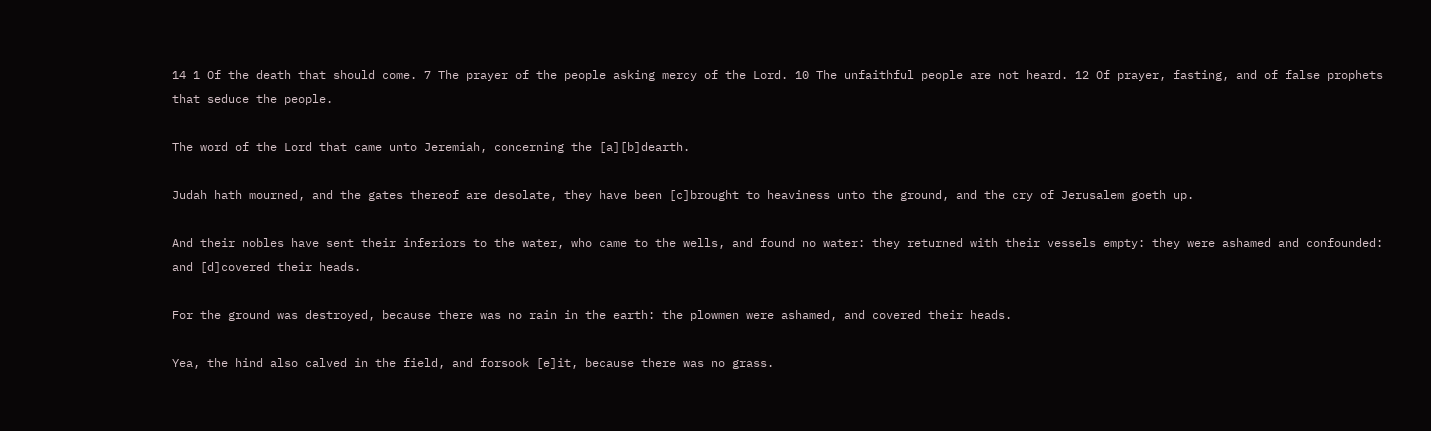14 1 Of the death that should come. 7 The prayer of the people asking mercy of the Lord. 10 The unfaithful people are not heard. 12 Of prayer, fasting, and of false prophets that seduce the people.

The word of the Lord that came unto Jeremiah, concerning the [a][b]dearth.

Judah hath mourned, and the gates thereof are desolate, they have been [c]brought to heaviness unto the ground, and the cry of Jerusalem goeth up.

And their nobles have sent their inferiors to the water, who came to the wells, and found no water: they returned with their vessels empty: they were ashamed and confounded: and [d]covered their heads.

For the ground was destroyed, because there was no rain in the earth: the plowmen were ashamed, and covered their heads.

Yea, the hind also calved in the field, and forsook [e]it, because there was no grass.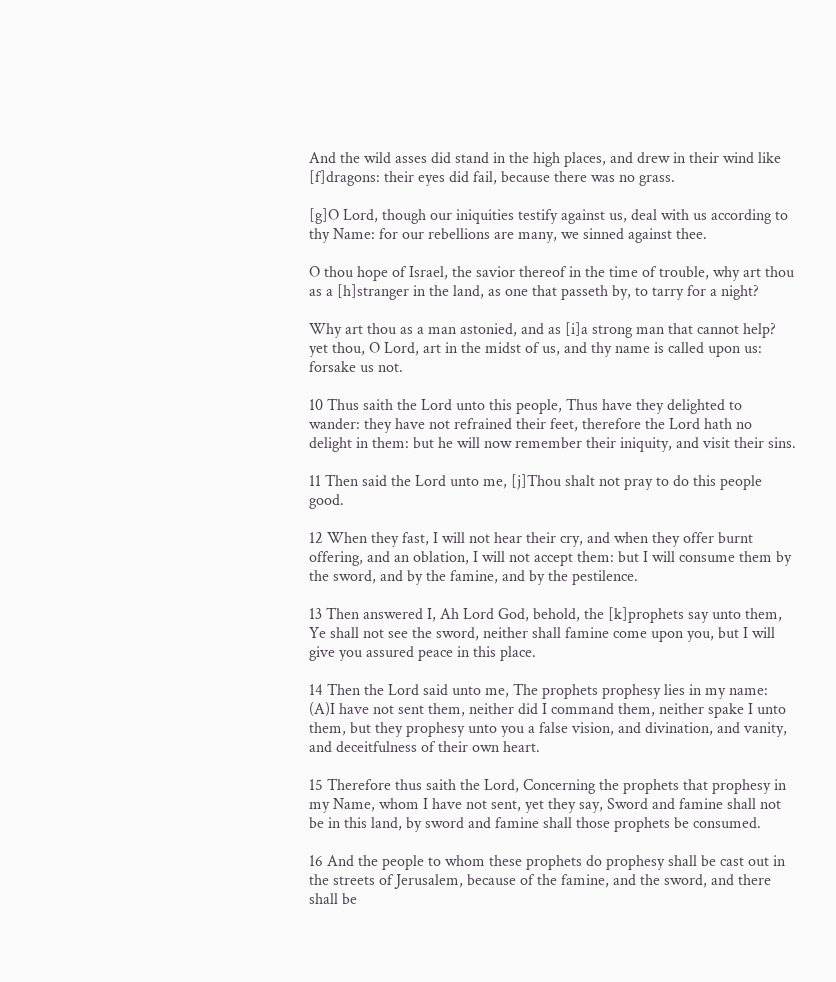And the wild asses did stand in the high places, and drew in their wind like [f]dragons: their eyes did fail, because there was no grass.

[g]O Lord, though our iniquities testify against us, deal with us according to thy Name: for our rebellions are many, we sinned against thee.

O thou hope of Israel, the savior thereof in the time of trouble, why art thou as a [h]stranger in the land, as one that passeth by, to tarry for a night?

Why art thou as a man astonied, and as [i]a strong man that cannot help? yet thou, O Lord, art in the midst of us, and thy name is called upon us: forsake us not.

10 Thus saith the Lord unto this people, Thus have they delighted to wander: they have not refrained their feet, therefore the Lord hath no delight in them: but he will now remember their iniquity, and visit their sins.

11 Then said the Lord unto me, [j]Thou shalt not pray to do this people good.

12 When they fast, I will not hear their cry, and when they offer burnt offering, and an oblation, I will not accept them: but I will consume them by the sword, and by the famine, and by the pestilence.

13 Then answered I, Ah Lord God, behold, the [k]prophets say unto them, Ye shall not see the sword, neither shall famine come upon you, but I will give you assured peace in this place.

14 Then the Lord said unto me, The prophets prophesy lies in my name: (A)I have not sent them, neither did I command them, neither spake I unto them, but they prophesy unto you a false vision, and divination, and vanity, and deceitfulness of their own heart.

15 Therefore thus saith the Lord, Concerning the prophets that prophesy in my Name, whom I have not sent, yet they say, Sword and famine shall not be in this land, by sword and famine shall those prophets be consumed.

16 And the people to whom these prophets do prophesy shall be cast out in the streets of Jerusalem, because of the famine, and the sword, and there shall be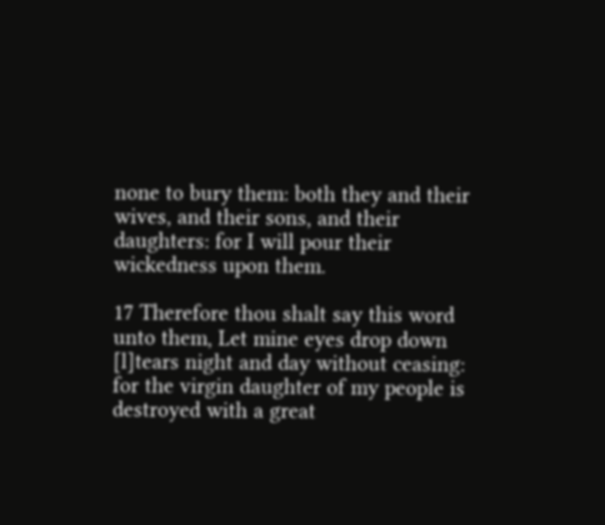none to bury them: both they and their wives, and their sons, and their daughters: for I will pour their wickedness upon them.

17 Therefore thou shalt say this word unto them, Let mine eyes drop down [l]tears night and day without ceasing: for the virgin daughter of my people is destroyed with a great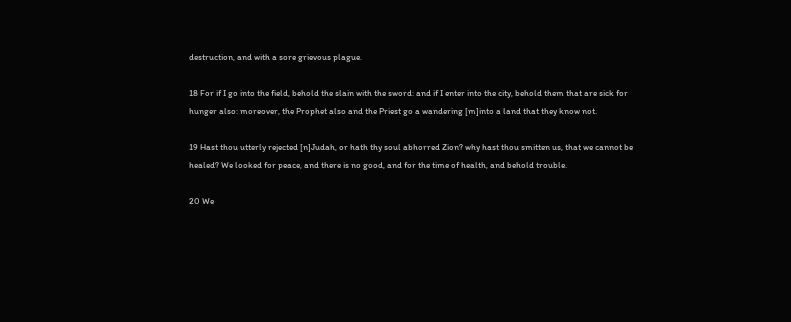destruction, and with a sore grievous plague.

18 For if I go into the field, behold the slain with the sword: and if I enter into the city, behold them that are sick for hunger also: moreover, the Prophet also and the Priest go a wandering [m]into a land that they know not.

19 Hast thou utterly rejected [n]Judah, or hath thy soul abhorred Zion? why hast thou smitten us, that we cannot be healed? We looked for peace, and there is no good, and for the time of health, and behold trouble.

20 We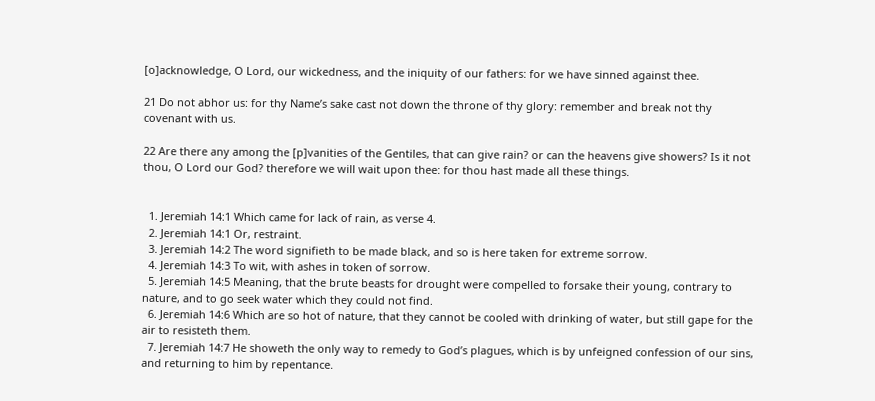[o]acknowledge, O Lord, our wickedness, and the iniquity of our fathers: for we have sinned against thee.

21 Do not abhor us: for thy Name’s sake cast not down the throne of thy glory: remember and break not thy covenant with us.

22 Are there any among the [p]vanities of the Gentiles, that can give rain? or can the heavens give showers? Is it not thou, O Lord our God? therefore we will wait upon thee: for thou hast made all these things.


  1. Jeremiah 14:1 Which came for lack of rain, as verse 4.
  2. Jeremiah 14:1 Or, restraint.
  3. Jeremiah 14:2 The word signifieth to be made black, and so is here taken for extreme sorrow.
  4. Jeremiah 14:3 To wit, with ashes in token of sorrow.
  5. Jeremiah 14:5 Meaning, that the brute beasts for drought were compelled to forsake their young, contrary to nature, and to go seek water which they could not find.
  6. Jeremiah 14:6 Which are so hot of nature, that they cannot be cooled with drinking of water, but still gape for the air to resisteth them.
  7. Jeremiah 14:7 He showeth the only way to remedy to God’s plagues, which is by unfeigned confession of our sins, and returning to him by repentance.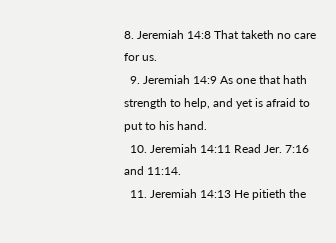8. Jeremiah 14:8 That taketh no care for us.
  9. Jeremiah 14:9 As one that hath strength to help, and yet is afraid to put to his hand.
  10. Jeremiah 14:11 Read Jer. 7:16 and 11:14.
  11. Jeremiah 14:13 He pitieth the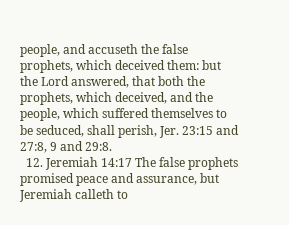people, and accuseth the false prophets, which deceived them: but the Lord answered, that both the prophets, which deceived, and the people, which suffered themselves to be seduced, shall perish, Jer. 23:15 and 27:8, 9 and 29:8.
  12. Jeremiah 14:17 The false prophets promised peace and assurance, but Jeremiah calleth to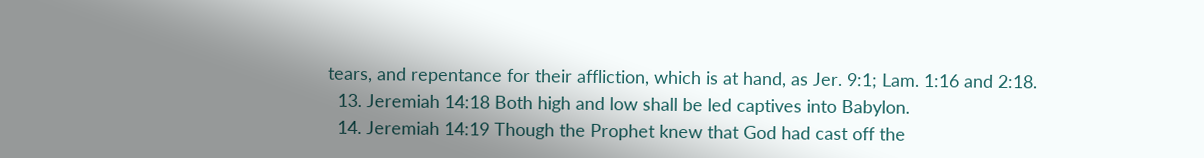tears, and repentance for their affliction, which is at hand, as Jer. 9:1; Lam. 1:16 and 2:18.
  13. Jeremiah 14:18 Both high and low shall be led captives into Babylon.
  14. Jeremiah 14:19 Though the Prophet knew that God had cast off the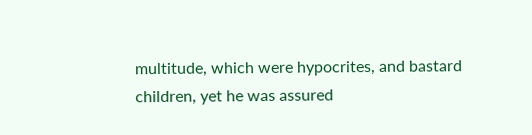multitude, which were hypocrites, and bastard children, yet he was assured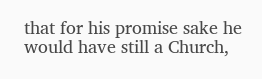that for his promise sake he would have still a Church,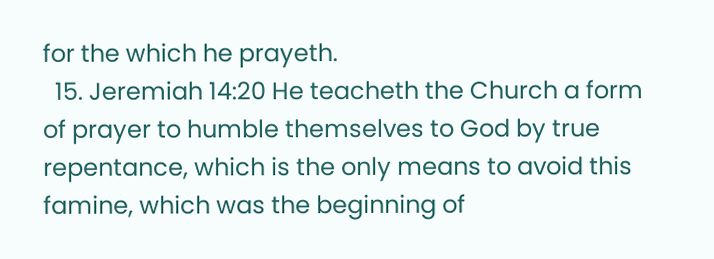for the which he prayeth.
  15. Jeremiah 14:20 He teacheth the Church a form of prayer to humble themselves to God by true repentance, which is the only means to avoid this famine, which was the beginning of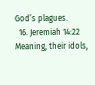God’s plagues.
  16. Jeremiah 14:22 Meaning, their idols,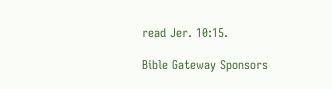read Jer. 10:15.

Bible Gateway Sponsors